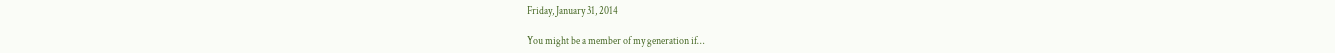Friday, January 31, 2014

You might be a member of my generation if…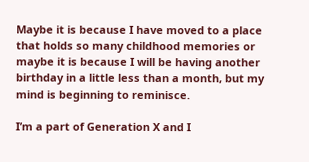Maybe it is because I have moved to a place that holds so many childhood memories or maybe it is because I will be having another birthday in a little less than a month, but my mind is beginning to reminisce.

I’m a part of Generation X and I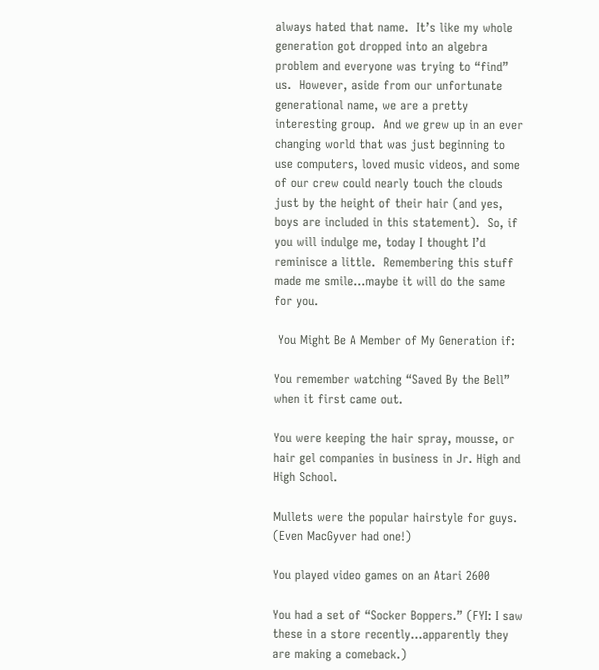always hated that name.  It’s like my whole generation got dropped into an algebra problem and everyone was trying to “find” us.  However, aside from our unfortunate generational name, we are a pretty interesting group.  And we grew up in an ever changing world that was just beginning to use computers, loved music videos, and some of our crew could nearly touch the clouds just by the height of their hair (and yes, boys are included in this statement).  So, if you will indulge me, today I thought I’d reminisce a little.  Remembering this stuff made me smile…maybe it will do the same for you.

 You Might Be A Member of My Generation if:

You remember watching “Saved By the Bell” when it first came out.

You were keeping the hair spray, mousse, or hair gel companies in business in Jr. High and High School.

Mullets were the popular hairstyle for guys. (Even MacGyver had one!)

You played video games on an Atari 2600

You had a set of “Socker Boppers.” (FYI: I saw these in a store recently…apparently they are making a comeback.)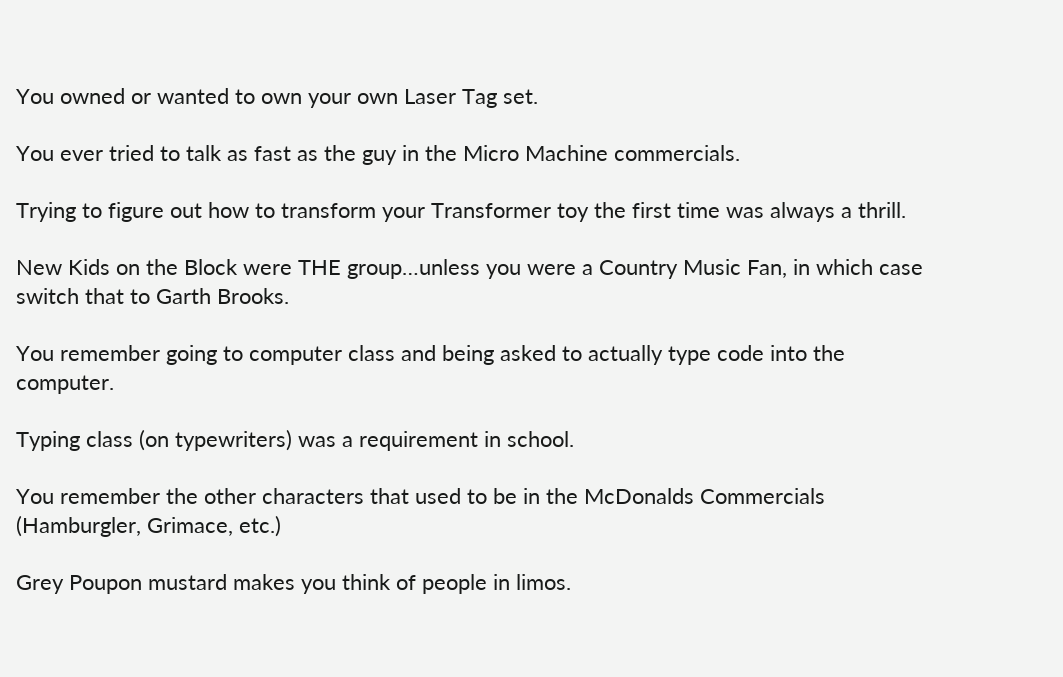You owned or wanted to own your own Laser Tag set.

You ever tried to talk as fast as the guy in the Micro Machine commercials.

Trying to figure out how to transform your Transformer toy the first time was always a thrill.

New Kids on the Block were THE group…unless you were a Country Music Fan, in which case switch that to Garth Brooks.

You remember going to computer class and being asked to actually type code into the computer.

Typing class (on typewriters) was a requirement in school.

You remember the other characters that used to be in the McDonalds Commercials (Hamburgler, Grimace, etc.)

Grey Poupon mustard makes you think of people in limos.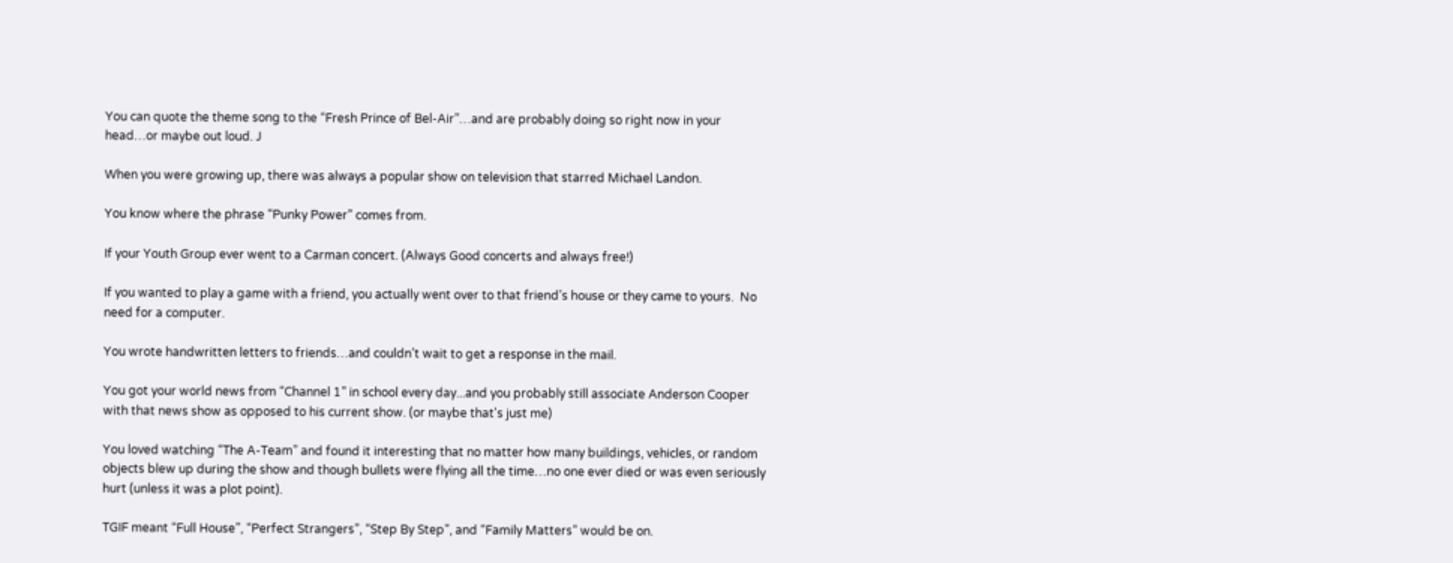You can quote the theme song to the “Fresh Prince of Bel-Air”…and are probably doing so right now in your head…or maybe out loud. J

When you were growing up, there was always a popular show on television that starred Michael Landon.

You know where the phrase “Punky Power” comes from.

If your Youth Group ever went to a Carman concert. (Always Good concerts and always free!)

If you wanted to play a game with a friend, you actually went over to that friend’s house or they came to yours.  No need for a computer.

You wrote handwritten letters to friends…and couldn’t wait to get a response in the mail.

You got your world news from “Channel 1” in school every day...and you probably still associate Anderson Cooper with that news show as opposed to his current show. (or maybe that's just me)

You loved watching “The A-Team” and found it interesting that no matter how many buildings, vehicles, or random objects blew up during the show and though bullets were flying all the time…no one ever died or was even seriously hurt (unless it was a plot point).

TGIF meant “Full House”, “Perfect Strangers”, “Step By Step”, and “Family Matters” would be on.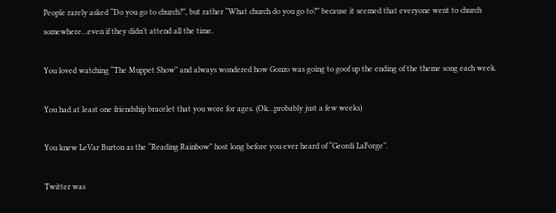People rarely asked “Do you go to church?”, but rather “What church do you go to?” because it seemed that everyone went to church somewhere…even if they didn’t attend all the time.

You loved watching “The Muppet Show” and always wondered how Gonzo was going to goof up the ending of the theme song each week.

You had at least one friendship bracelet that you wore for ages. (Ok…probably just a few weeks)

You knew LeVar Burton as the “Reading Rainbow” host long before you ever heard of “Geordi LaForge”.

Twitter was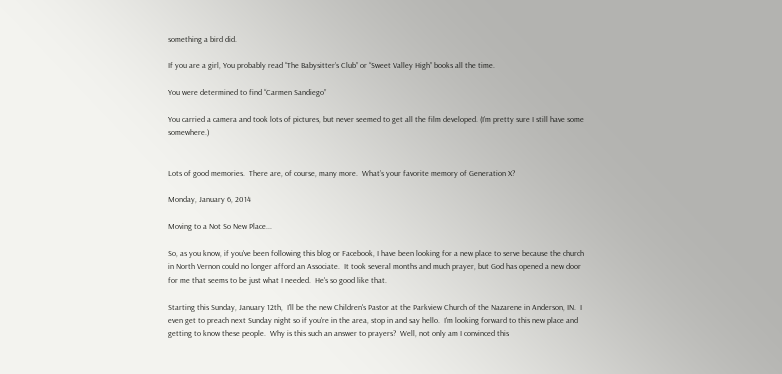something a bird did.

If you are a girl, You probably read “The Babysitter’s Club” or “Sweet Valley High” books all the time.

You were determined to find “Carmen Sandiego”

You carried a camera and took lots of pictures, but never seemed to get all the film developed. (I’m pretty sure I still have some somewhere.)


Lots of good memories.  There are, of course, many more.  What’s your favorite memory of Generation X?

Monday, January 6, 2014

Moving to a Not So New Place...

So, as you know, if you've been following this blog or Facebook, I have been looking for a new place to serve because the church in North Vernon could no longer afford an Associate.  It took several months and much prayer, but God has opened a new door for me that seems to be just what I needed.  He's so good like that.

Starting this Sunday, January 12th,  I'll be the new Children's Pastor at the Parkview Church of the Nazarene in Anderson, IN.  I even get to preach next Sunday night so if you're in the area, stop in and say hello.  I'm looking forward to this new place and getting to know these people.  Why is this such an answer to prayers?  Well, not only am I convinced this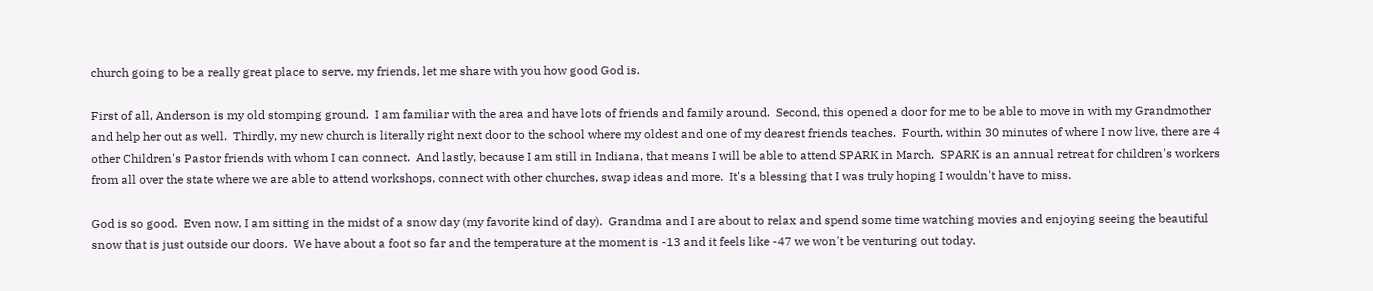church going to be a really great place to serve, my friends, let me share with you how good God is.

First of all, Anderson is my old stomping ground.  I am familiar with the area and have lots of friends and family around.  Second, this opened a door for me to be able to move in with my Grandmother and help her out as well.  Thirdly, my new church is literally right next door to the school where my oldest and one of my dearest friends teaches.  Fourth, within 30 minutes of where I now live, there are 4 other Children's Pastor friends with whom I can connect.  And lastly, because I am still in Indiana, that means I will be able to attend SPARK in March.  SPARK is an annual retreat for children's workers from all over the state where we are able to attend workshops, connect with other churches, swap ideas and more.  It's a blessing that I was truly hoping I wouldn't have to miss.

God is so good.  Even now, I am sitting in the midst of a snow day (my favorite kind of day).  Grandma and I are about to relax and spend some time watching movies and enjoying seeing the beautiful snow that is just outside our doors.  We have about a foot so far and the temperature at the moment is -13 and it feels like -47 we won't be venturing out today.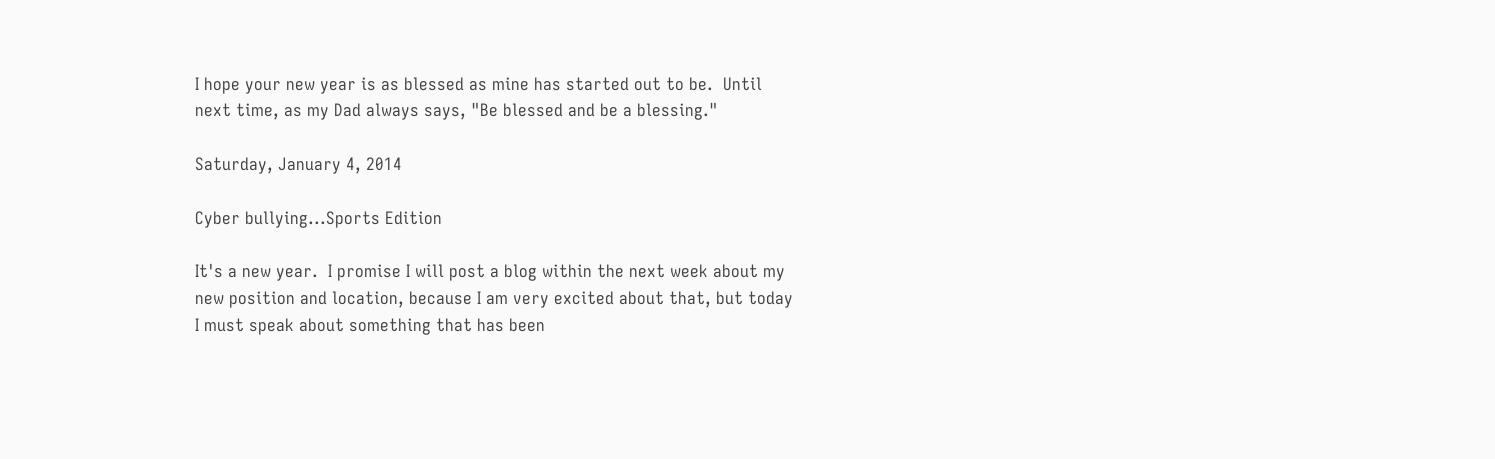I hope your new year is as blessed as mine has started out to be.  Until next time, as my Dad always says, "Be blessed and be a blessing."

Saturday, January 4, 2014

Cyber bullying...Sports Edition

It's a new year.  I promise I will post a blog within the next week about my new position and location, because I am very excited about that, but today I must speak about something that has been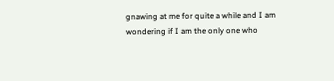gnawing at me for quite a while and I am wondering if I am the only one who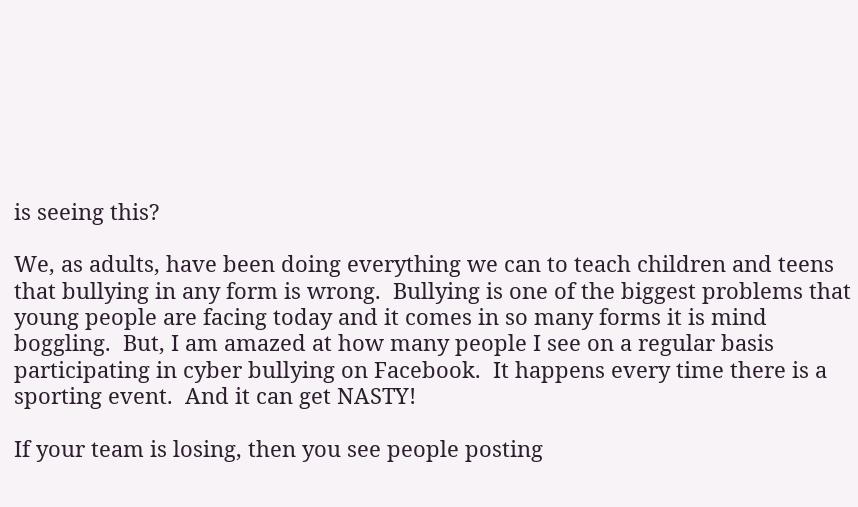is seeing this?

We, as adults, have been doing everything we can to teach children and teens that bullying in any form is wrong.  Bullying is one of the biggest problems that young people are facing today and it comes in so many forms it is mind boggling.  But, I am amazed at how many people I see on a regular basis participating in cyber bullying on Facebook.  It happens every time there is a sporting event.  And it can get NASTY!

If your team is losing, then you see people posting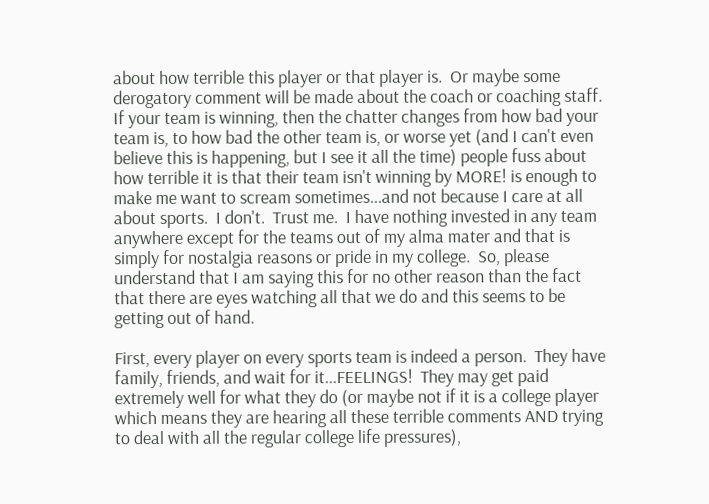about how terrible this player or that player is.  Or maybe some derogatory comment will be made about the coach or coaching staff.  If your team is winning, then the chatter changes from how bad your team is, to how bad the other team is, or worse yet (and I can't even believe this is happening, but I see it all the time) people fuss about how terrible it is that their team isn't winning by MORE! is enough to make me want to scream sometimes...and not because I care at all about sports.  I don't.  Trust me.  I have nothing invested in any team anywhere except for the teams out of my alma mater and that is simply for nostalgia reasons or pride in my college.  So, please understand that I am saying this for no other reason than the fact that there are eyes watching all that we do and this seems to be getting out of hand.

First, every player on every sports team is indeed a person.  They have family, friends, and wait for it...FEELINGS!  They may get paid extremely well for what they do (or maybe not if it is a college player which means they are hearing all these terrible comments AND trying to deal with all the regular college life pressures),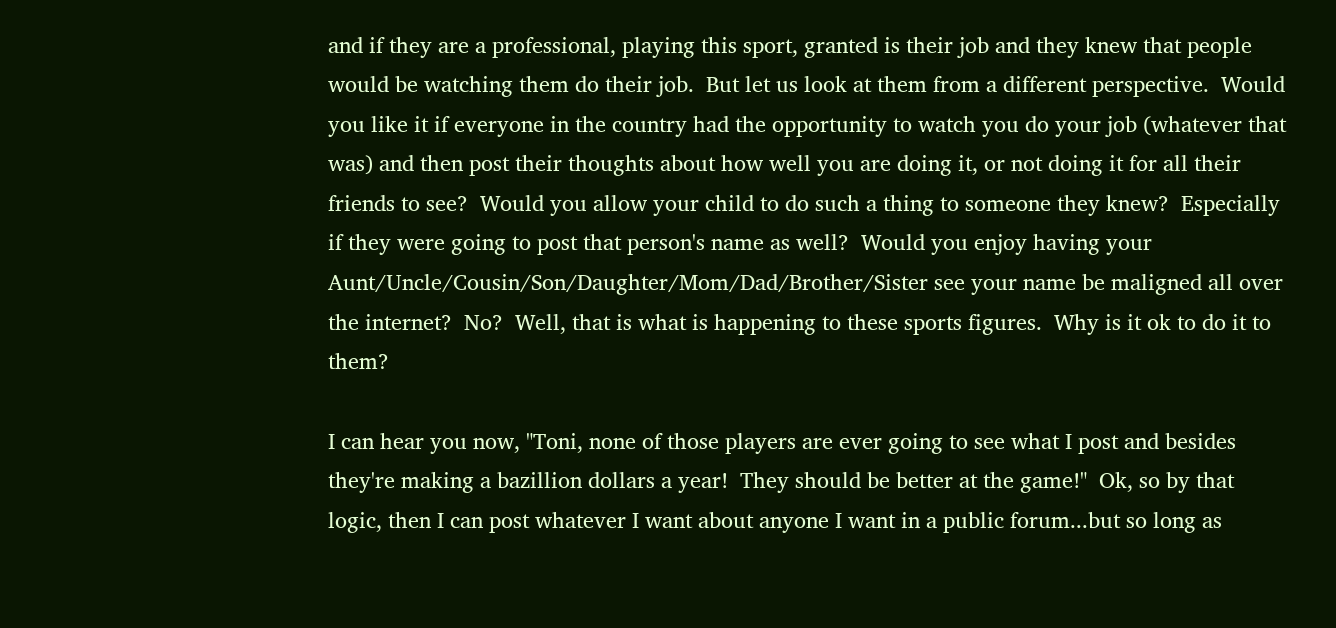and if they are a professional, playing this sport, granted is their job and they knew that people would be watching them do their job.  But let us look at them from a different perspective.  Would you like it if everyone in the country had the opportunity to watch you do your job (whatever that was) and then post their thoughts about how well you are doing it, or not doing it for all their friends to see?  Would you allow your child to do such a thing to someone they knew?  Especially if they were going to post that person's name as well?  Would you enjoy having your Aunt/Uncle/Cousin/Son/Daughter/Mom/Dad/Brother/Sister see your name be maligned all over the internet?  No?  Well, that is what is happening to these sports figures.  Why is it ok to do it to them?

I can hear you now, "Toni, none of those players are ever going to see what I post and besides they're making a bazillion dollars a year!  They should be better at the game!"  Ok, so by that logic, then I can post whatever I want about anyone I want in a public forum...but so long as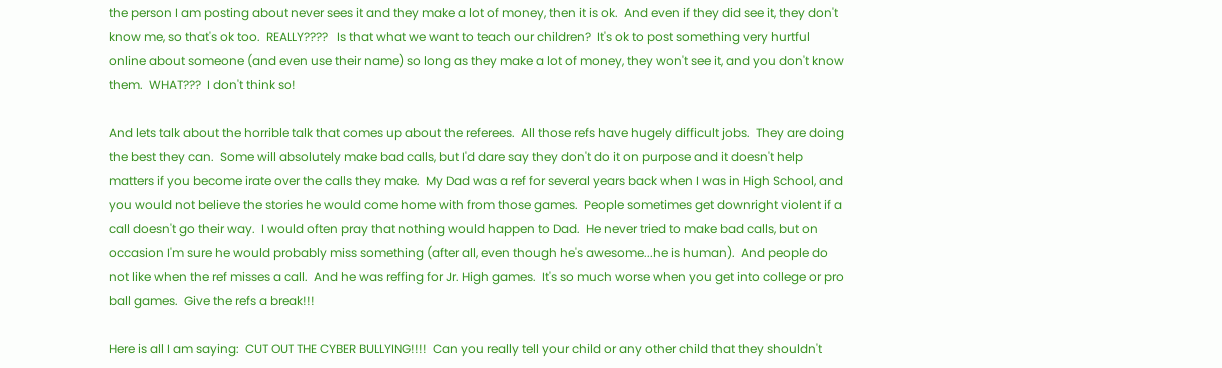the person I am posting about never sees it and they make a lot of money, then it is ok.  And even if they did see it, they don't know me, so that's ok too.  REALLY????   Is that what we want to teach our children?  It's ok to post something very hurtful online about someone (and even use their name) so long as they make a lot of money, they won't see it, and you don't know them.  WHAT???  I don't think so!

And lets talk about the horrible talk that comes up about the referees.  All those refs have hugely difficult jobs.  They are doing the best they can.  Some will absolutely make bad calls, but I'd dare say they don't do it on purpose and it doesn't help matters if you become irate over the calls they make.  My Dad was a ref for several years back when I was in High School, and you would not believe the stories he would come home with from those games.  People sometimes get downright violent if a call doesn't go their way.  I would often pray that nothing would happen to Dad.  He never tried to make bad calls, but on occasion I'm sure he would probably miss something (after all, even though he's awesome...he is human).  And people do not like when the ref misses a call.  And he was reffing for Jr. High games.  It's so much worse when you get into college or pro ball games.  Give the refs a break!!!

Here is all I am saying:  CUT OUT THE CYBER BULLYING!!!!  Can you really tell your child or any other child that they shouldn't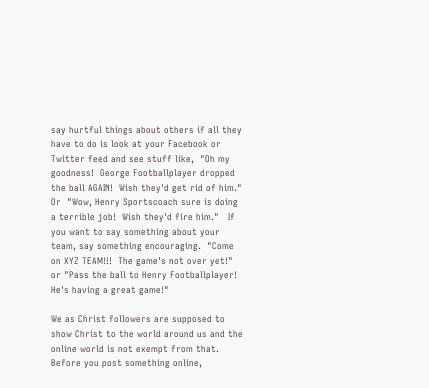say hurtful things about others if all they have to do is look at your Facebook or Twitter feed and see stuff like,  "Oh my goodness!  George Footballplayer dropped the ball AGAIN!  Wish they'd get rid of him." Or  "Wow, Henry Sportscoach sure is doing a terrible job!  Wish they'd fire him."   If you want to say something about your team, say something encouraging.  "Come on XYZ TEAM!!!  The game's not over yet!"  or "Pass the ball to Henry Footballplayer!  He's having a great game!"

We as Christ followers are supposed to show Christ to the world around us and the online world is not exempt from that.  Before you post something online,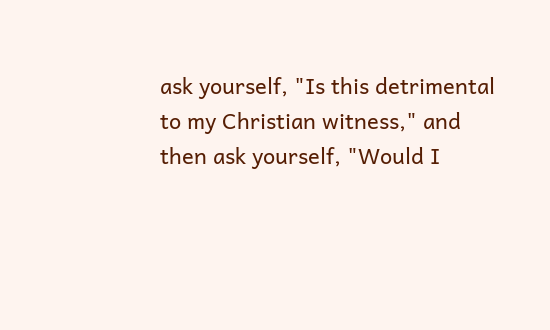ask yourself, "Is this detrimental to my Christian witness," and then ask yourself, "Would I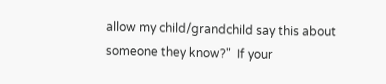allow my child/grandchild say this about someone they know?"  If your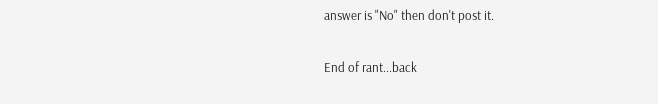answer is "No" then don't post it.

End of rant...back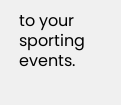to your sporting events.